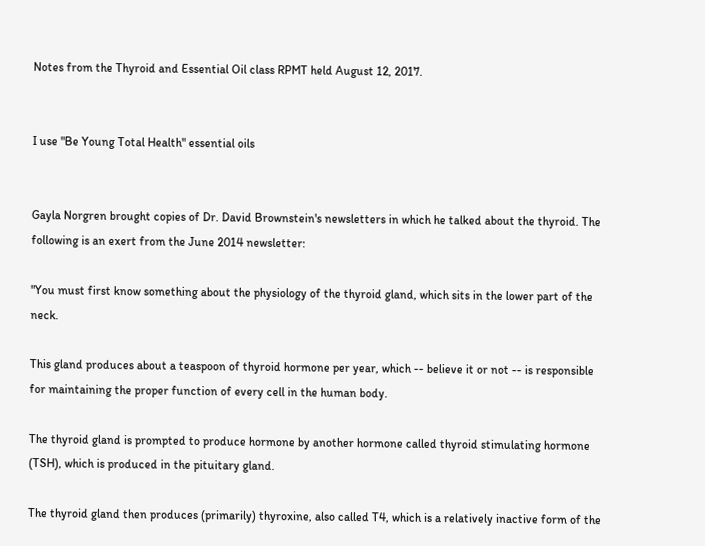Notes from the Thyroid and Essential Oil class RPMT held August 12, 2017.


I use "Be Young Total Health" essential oils


Gayla Norgren brought copies of Dr. David Brownstein's newsletters in which he talked about the thyroid. The following is an exert from the June 2014 newsletter:

"You must first know something about the physiology of the thyroid gland, which sits in the lower part of the neck.

This gland produces about a teaspoon of thyroid hormone per year, which -- believe it or not -- is responsible for maintaining the proper function of every cell in the human body.

The thyroid gland is prompted to produce hormone by another hormone called thyroid stimulating hormone (TSH), which is produced in the pituitary gland.

The thyroid gland then produces (primarily) thyroxine, also called T4, which is a relatively inactive form of the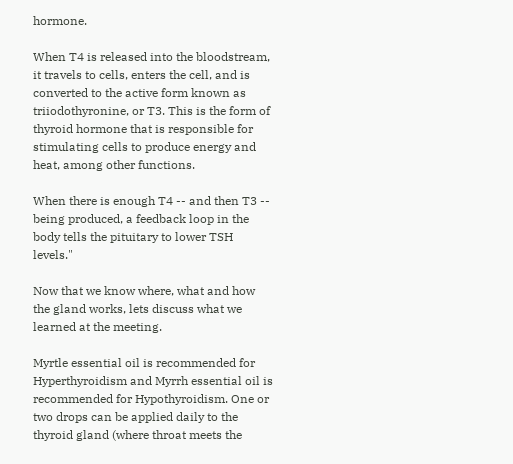hormone.

When T4 is released into the bloodstream, it travels to cells, enters the cell, and is converted to the active form known as triiodothyronine, or T3. This is the form of thyroid hormone that is responsible for stimulating cells to produce energy and heat, among other functions.

When there is enough T4 -- and then T3 -- being produced, a feedback loop in the body tells the pituitary to lower TSH levels."

Now that we know where, what and how the gland works, lets discuss what we learned at the meeting.

Myrtle essential oil is recommended for Hyperthyroidism and Myrrh essential oil is recommended for Hypothyroidism. One or two drops can be applied daily to the thyroid gland (where throat meets the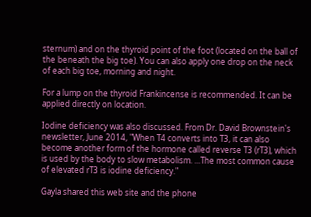sternum) and on the thyroid point of the foot (located on the ball of the beneath the big toe). You can also apply one drop on the neck of each big toe, morning and night.

For a lump on the thyroid Frankincense is recommended. It can be applied directly on location.

Iodine deficiency was also discussed. From Dr. David Brownstein's newsletter, June 2014, "When T4 converts into T3, it can also become another form of the hormone called reverse T3 (rT3), which is used by the body to slow metabolism. ...The most common cause of elevated rT3 is iodine deficiency."

Gayla shared this web site and the phone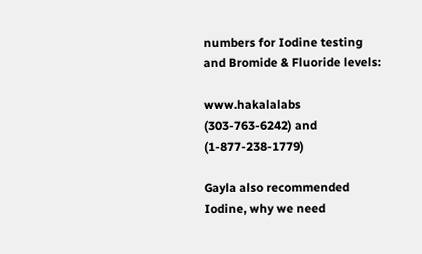numbers for Iodine testing and Bromide & Fluoride levels:

www.hakalalabs (303-763-6242) and (1-877-238-1779)

Gayla also recommended Iodine, why we need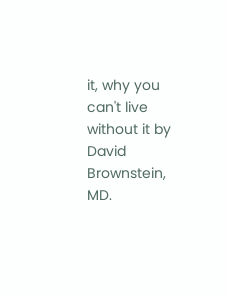it, why you can't live without it by David Brownstein, MD.